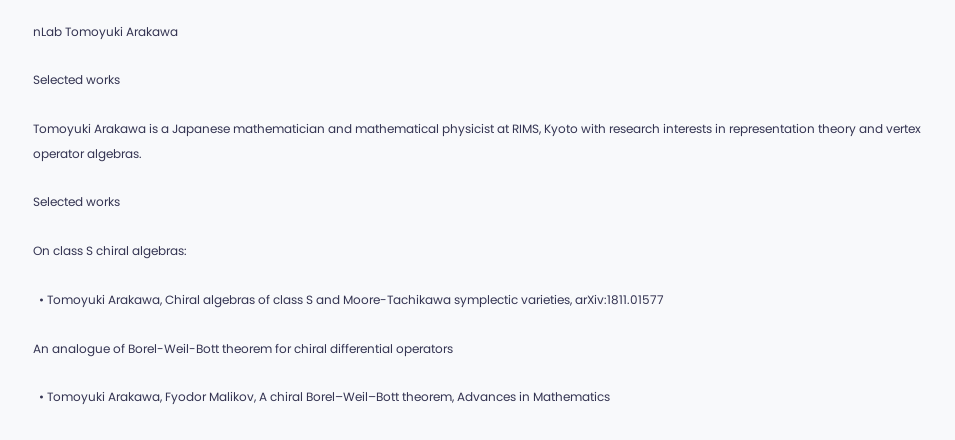nLab Tomoyuki Arakawa

Selected works

Tomoyuki Arakawa is a Japanese mathematician and mathematical physicist at RIMS, Kyoto with research interests in representation theory and vertex operator algebras.

Selected works

On class S chiral algebras:

  • Tomoyuki Arakawa, Chiral algebras of class S and Moore-Tachikawa symplectic varieties, arXiv:1811.01577

An analogue of Borel-Weil-Bott theorem for chiral differential operators

  • Tomoyuki Arakawa, Fyodor Malikov, A chiral Borel–Weil–Bott theorem, Advances in Mathematics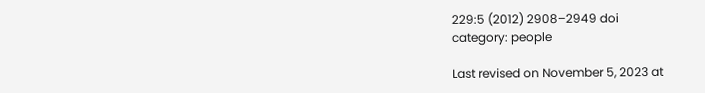229:5 (2012) 2908–2949 doi
category: people

Last revised on November 5, 2023 at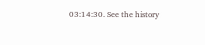03:14:30. See the history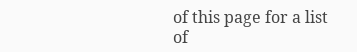of this page for a list of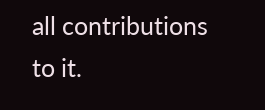all contributions to it.